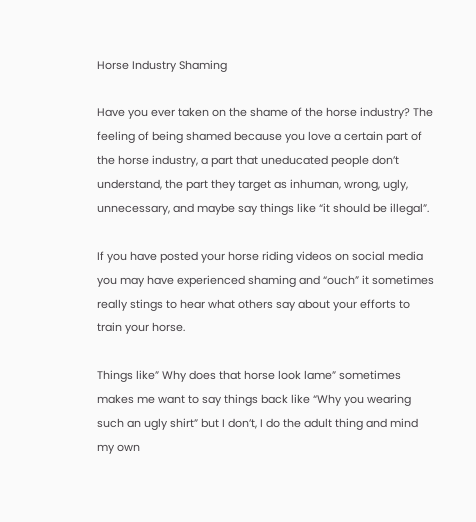Horse Industry Shaming

Have you ever taken on the shame of the horse industry? The feeling of being shamed because you love a certain part of the horse industry, a part that uneducated people don’t understand, the part they target as inhuman, wrong, ugly, unnecessary, and maybe say things like “it should be illegal”.

If you have posted your horse riding videos on social media you may have experienced shaming and “ouch” it sometimes really stings to hear what others say about your efforts to train your horse.

Things like” Why does that horse look lame” sometimes makes me want to say things back like “Why you wearing such an ugly shirt” but I don’t, I do the adult thing and mind my own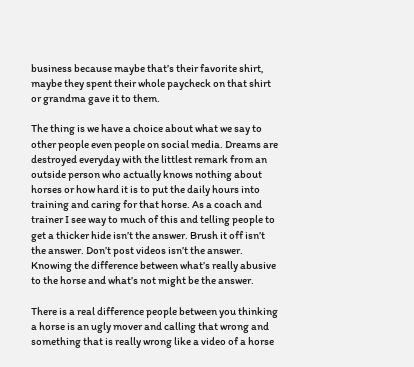business because maybe that’s their favorite shirt, maybe they spent their whole paycheck on that shirt or grandma gave it to them.

The thing is we have a choice about what we say to other people even people on social media. Dreams are destroyed everyday with the littlest remark from an outside person who actually knows nothing about horses or how hard it is to put the daily hours into training and caring for that horse. As a coach and trainer I see way to much of this and telling people to get a thicker hide isn’t the answer. Brush it off isn’t the answer. Don’t post videos isn’t the answer. Knowing the difference between what’s really abusive to the horse and what’s not might be the answer.

There is a real difference people between you thinking a horse is an ugly mover and calling that wrong and something that is really wrong like a video of a horse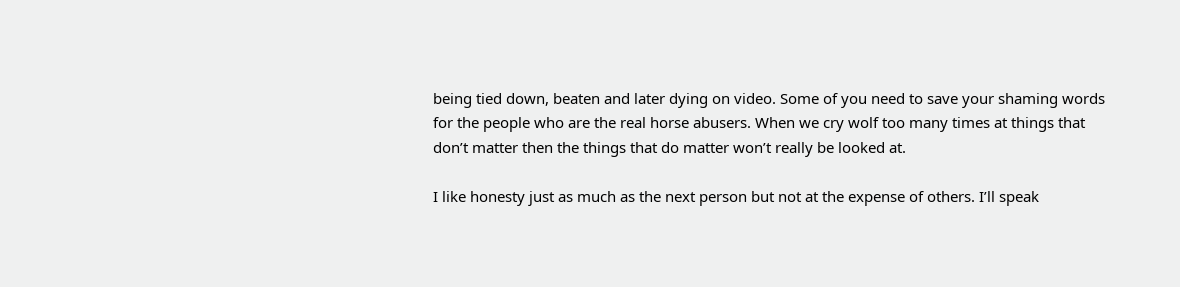being tied down, beaten and later dying on video. Some of you need to save your shaming words for the people who are the real horse abusers. When we cry wolf too many times at things that don’t matter then the things that do matter won’t really be looked at.

I like honesty just as much as the next person but not at the expense of others. I’ll speak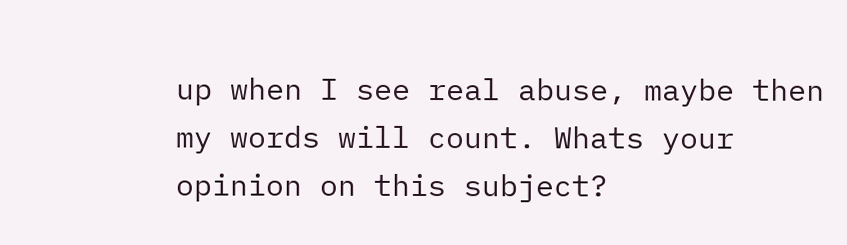up when I see real abuse, maybe then my words will count. Whats your opinion on this subject?